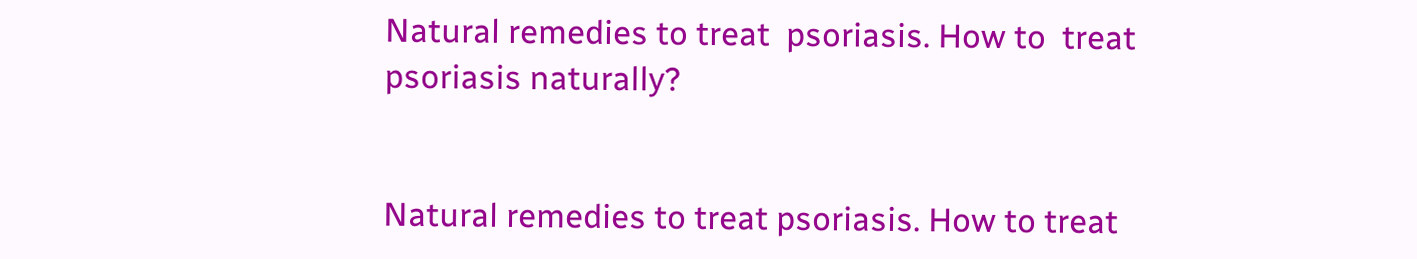Natural remedies to treat  psoriasis. How to  treat psoriasis naturally?


Natural remedies to treat psoriasis. How to treat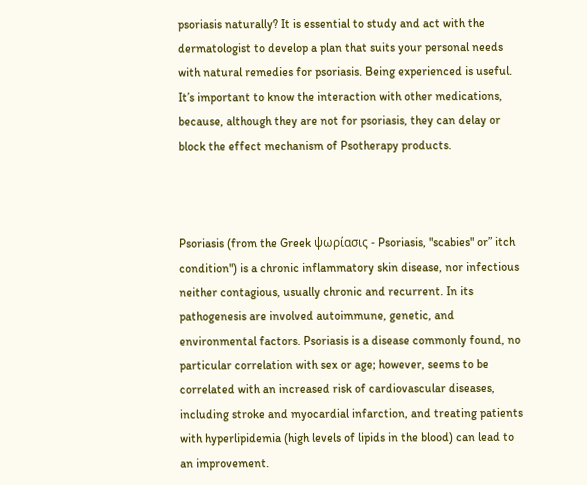psoriasis naturally? It is essential to study and act with the dermatologist to develop a plan that suits your personal needs with natural remedies for psoriasis. Being experienced is useful. It’s important to know the interaction with other medications, because, although they are not for psoriasis, they can delay or block the effect mechanism of Psotherapy products.



Psoriasis (from the Greek ψωρίασις - Psoriasis, "scabies" or” itch condition") is a chronic inflammatory skin disease, nor infectious neither contagious, usually chronic and recurrent. In its pathogenesis are involved autoimmune, genetic, and environmental factors. Psoriasis is a disease commonly found, no particular correlation with sex or age; however, seems to be correlated with an increased risk of cardiovascular diseases, including stroke and myocardial infarction, and treating patients with hyperlipidemia (high levels of lipids in the blood) can lead to an improvement.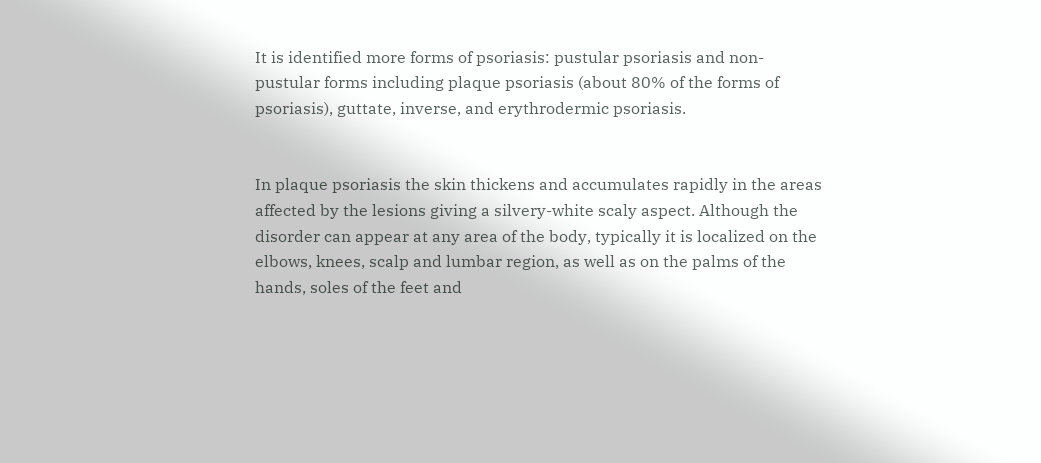It is identified more forms of psoriasis: pustular psoriasis and non-pustular forms including plaque psoriasis (about 80% of the forms of psoriasis), guttate, inverse, and erythrodermic psoriasis.


In plaque psoriasis the skin thickens and accumulates rapidly in the areas affected by the lesions giving a silvery-white scaly aspect. Although the disorder can appear at any area of the body, typically it is localized on the elbows, knees, scalp and lumbar region, as well as on the palms of the hands, soles of the feet and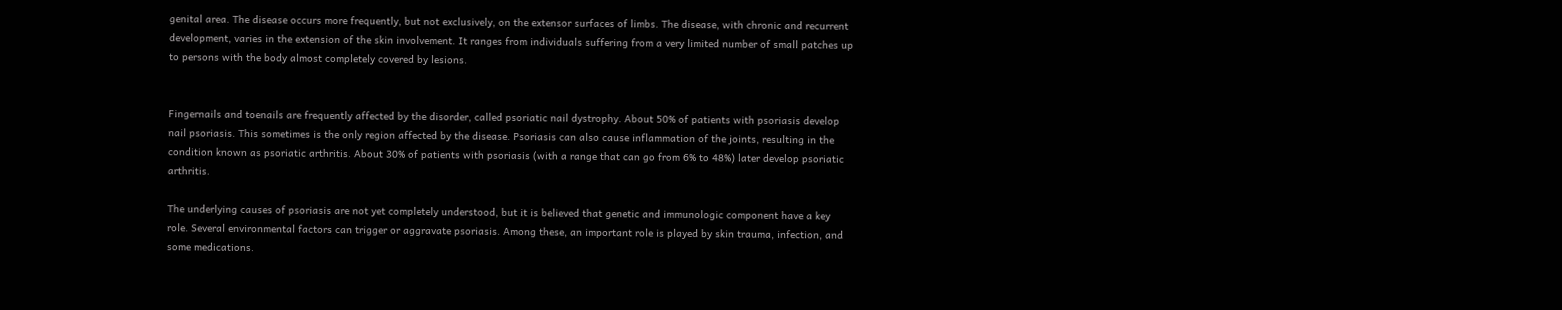genital area. The disease occurs more frequently, but not exclusively, on the extensor surfaces of limbs. The disease, with chronic and recurrent development, varies in the extension of the skin involvement. It ranges from individuals suffering from a very limited number of small patches up to persons with the body almost completely covered by lesions.


Fingernails and toenails are frequently affected by the disorder, called psoriatic nail dystrophy. About 50% of patients with psoriasis develop nail psoriasis. This sometimes is the only region affected by the disease. Psoriasis can also cause inflammation of the joints, resulting in the condition known as psoriatic arthritis. About 30% of patients with psoriasis (with a range that can go from 6% to 48%) later develop psoriatic arthritis.

The underlying causes of psoriasis are not yet completely understood, but it is believed that genetic and immunologic component have a key role. Several environmental factors can trigger or aggravate psoriasis. Among these, an important role is played by skin trauma, infection, and some medications.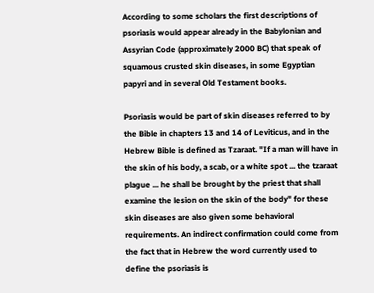According to some scholars the first descriptions of psoriasis would appear already in the Babylonian and Assyrian Code (approximately 2000 BC) that speak of squamous crusted skin diseases, in some Egyptian papyri and in several Old Testament books.

Psoriasis would be part of skin diseases referred to by the Bible in chapters 13 and 14 of Leviticus, and in the Hebrew Bible is defined as Tzaraat. "If a man will have in the skin of his body, a scab, or a white spot ... the tzaraat plague ... he shall be brought by the priest that shall examine the lesion on the skin of the body" for these skin diseases are also given some behavioral requirements. An indirect confirmation could come from the fact that in Hebrew the word currently used to define the psoriasis is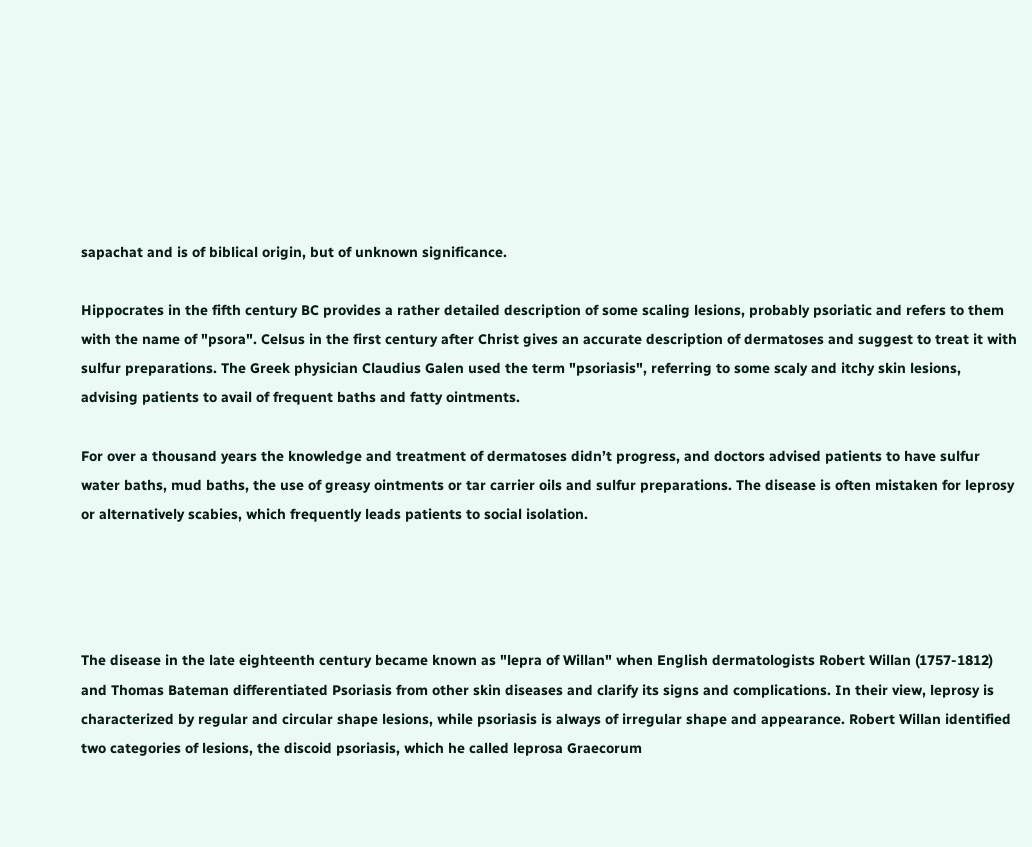sapachat and is of biblical origin, but of unknown significance.

Hippocrates in the fifth century BC provides a rather detailed description of some scaling lesions, probably psoriatic and refers to them with the name of "psora". Celsus in the first century after Christ gives an accurate description of dermatoses and suggest to treat it with sulfur preparations. The Greek physician Claudius Galen used the term "psoriasis", referring to some scaly and itchy skin lesions, advising patients to avail of frequent baths and fatty ointments.

For over a thousand years the knowledge and treatment of dermatoses didn’t progress, and doctors advised patients to have sulfur water baths, mud baths, the use of greasy ointments or tar carrier oils and sulfur preparations. The disease is often mistaken for leprosy or alternatively scabies, which frequently leads patients to social isolation.




The disease in the late eighteenth century became known as "lepra of Willan" when English dermatologists Robert Willan (1757-1812) and Thomas Bateman differentiated Psoriasis from other skin diseases and clarify its signs and complications. In their view, leprosy is characterized by regular and circular shape lesions, while psoriasis is always of irregular shape and appearance. Robert Willan identified two categories of lesions, the discoid psoriasis, which he called leprosa Graecorum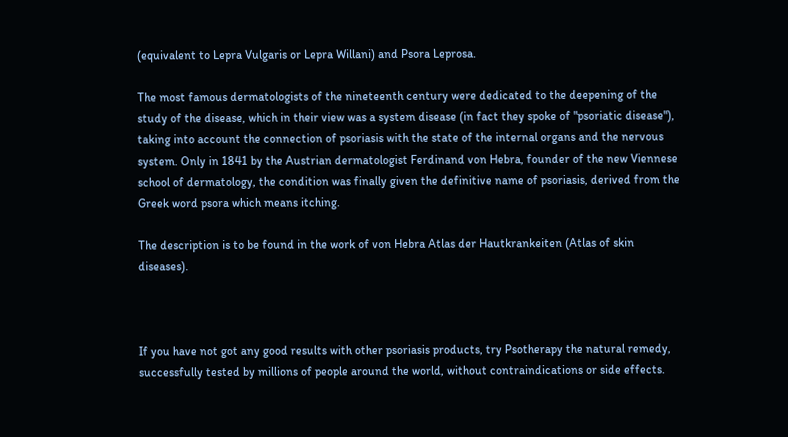(equivalent to Lepra Vulgaris or Lepra Willani) and Psora Leprosa.

The most famous dermatologists of the nineteenth century were dedicated to the deepening of the study of the disease, which in their view was a system disease (in fact they spoke of "psoriatic disease"), taking into account the connection of psoriasis with the state of the internal organs and the nervous system. Only in 1841 by the Austrian dermatologist Ferdinand von Hebra, founder of the new Viennese school of dermatology, the condition was finally given the definitive name of psoriasis, derived from the Greek word psora which means itching.

The description is to be found in the work of von Hebra Atlas der Hautkrankeiten (Atlas of skin diseases).



If you have not got any good results with other psoriasis products, try Psotherapy the natural remedy, successfully tested by millions of people around the world, without contraindications or side effects.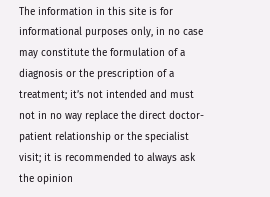The information in this site is for informational purposes only, in no case may constitute the formulation of a diagnosis or the prescription of a treatment; it’s not intended and must not in no way replace the direct doctor-patient relationship or the specialist visit; it is recommended to always ask the opinion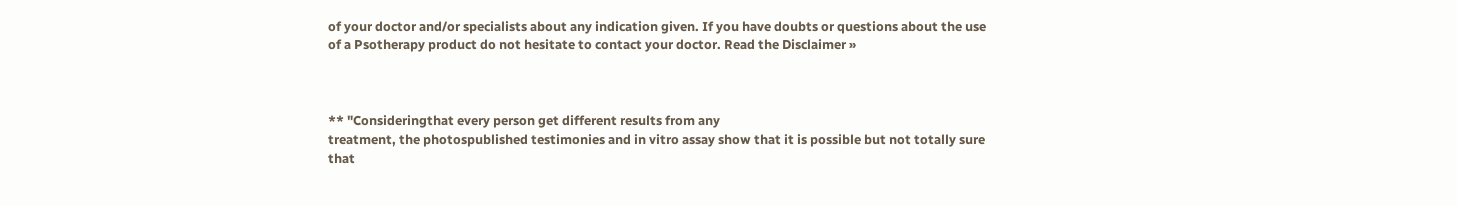of your doctor and/or specialists about any indication given. If you have doubts or questions about the use of a Psotherapy product do not hesitate to contact your doctor. Read the Disclaimer »



** "Consideringthat every person get different results from any
treatment, the photospublished testimonies and in vitro assay show that it is possible but not totally sure that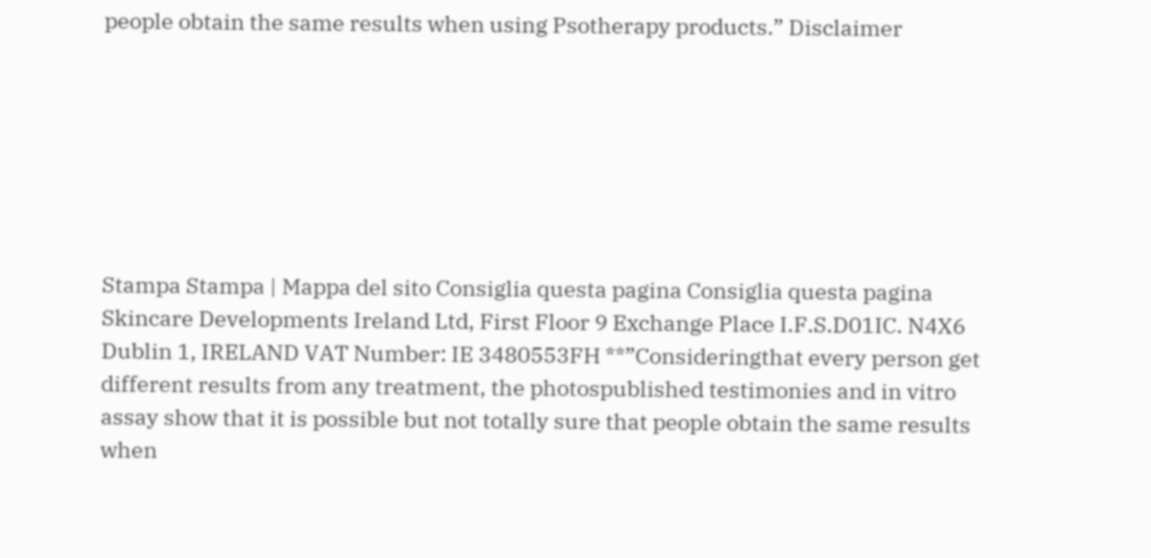people obtain the same results when using Psotherapy products.” Disclaimer







Stampa Stampa | Mappa del sito Consiglia questa pagina Consiglia questa pagina
Skincare Developments Ireland Ltd, First Floor 9 Exchange Place I.F.S.D01IC. N4X6 Dublin 1, IRELAND VAT Number: IE 3480553FH **”Consideringthat every person get different results from any treatment, the photospublished testimonies and in vitro assay show that it is possible but not totally sure that people obtain the same results when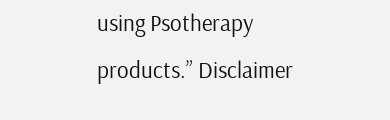using Psotherapy products.” Disclaimer